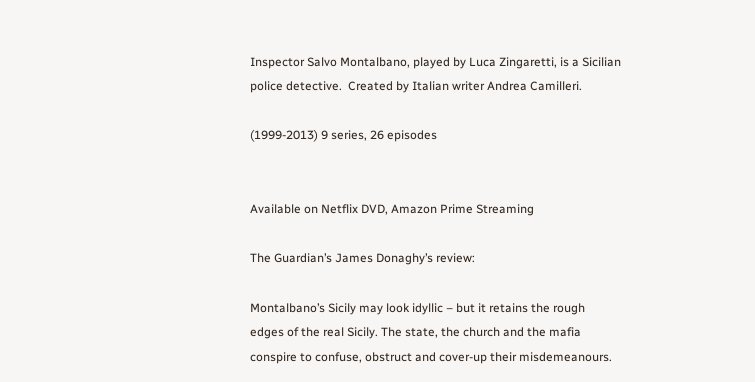Inspector Salvo Montalbano, played by Luca Zingaretti, is a Sicilian police detective.  Created by Italian writer Andrea Camilleri.

(1999-2013) 9 series, 26 episodes


Available on Netflix DVD, Amazon Prime Streaming

The Guardian’s James Donaghy’s review:

Montalbano’s Sicily may look idyllic – but it retains the rough edges of the real Sicily. The state, the church and the mafia conspire to confuse, obstruct and cover-up their misdemeanours.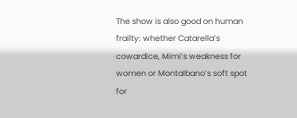The show is also good on human frailty: whether Catarella’s cowardice, Mimi’s weakness for women or Montalbano’s soft spot for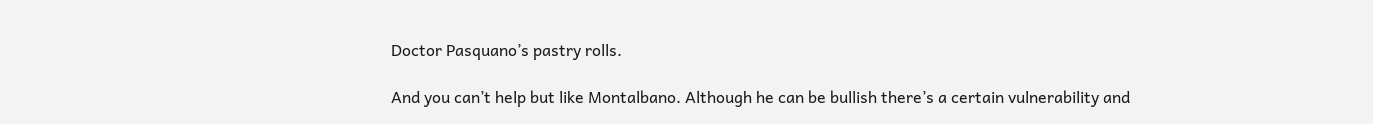Doctor Pasquano’s pastry rolls.

And you can’t help but like Montalbano. Although he can be bullish there’s a certain vulnerability and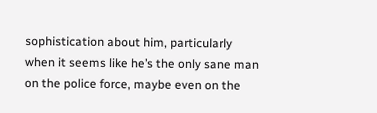sophistication about him, particularly when it seems like he’s the only sane man on the police force, maybe even on the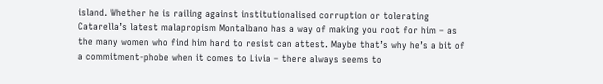island. Whether he is railing against institutionalised corruption or tolerating Catarella’s latest malapropism Montalbano has a way of making you root for him – as the many women who find him hard to resist can attest. Maybe that’s why he’s a bit of a commitment-phobe when it comes to Livia – there always seems to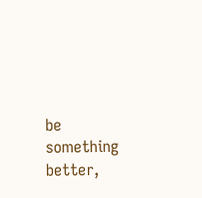be something better,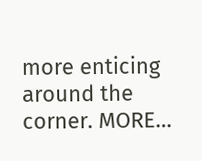more enticing around the corner. MORE…